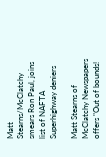Matt Stearns/McClatchy smears Ron Paul, joins list of NAFTA Superhighway deniers

Matt Stearns of McClatchy Newspapers offers "Out of bounds!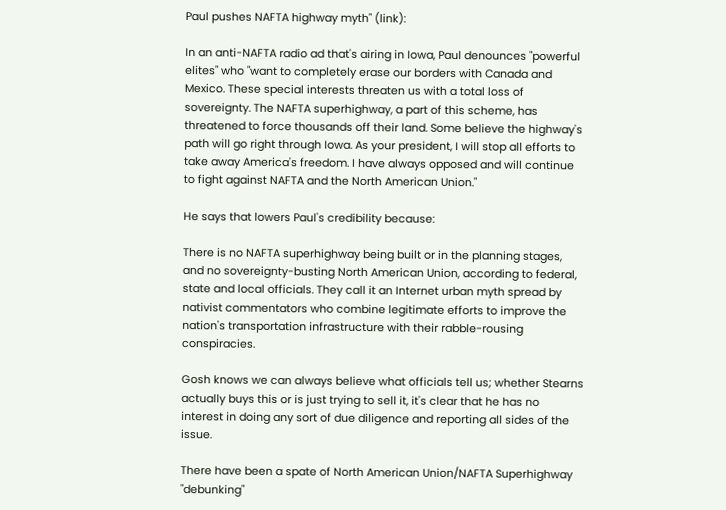Paul pushes NAFTA highway myth" (link):

In an anti-NAFTA radio ad that's airing in Iowa, Paul denounces "powerful elites" who "want to completely erase our borders with Canada and Mexico. These special interests threaten us with a total loss of sovereignty. The NAFTA superhighway, a part of this scheme, has threatened to force thousands off their land. Some believe the highway's path will go right through Iowa. As your president, I will stop all efforts to take away America's freedom. I have always opposed and will continue to fight against NAFTA and the North American Union."

He says that lowers Paul's credibility because:

There is no NAFTA superhighway being built or in the planning stages, and no sovereignty-busting North American Union, according to federal, state and local officials. They call it an Internet urban myth spread by nativist commentators who combine legitimate efforts to improve the nation's transportation infrastructure with their rabble-rousing conspiracies.

Gosh knows we can always believe what officials tell us; whether Stearns actually buys this or is just trying to sell it, it's clear that he has no interest in doing any sort of due diligence and reporting all sides of the issue.

There have been a spate of North American Union/NAFTA Superhighway "debunking"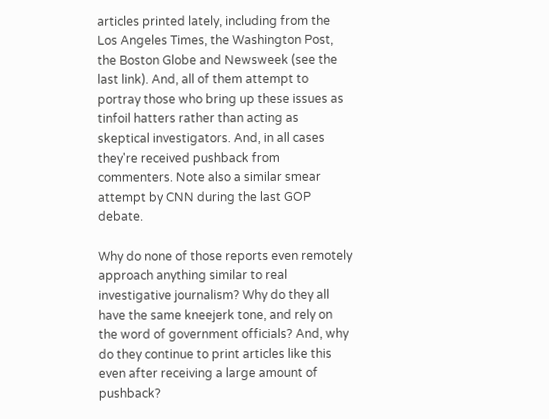articles printed lately, including from the Los Angeles Times, the Washington Post, the Boston Globe and Newsweek (see the last link). And, all of them attempt to portray those who bring up these issues as tinfoil hatters rather than acting as skeptical investigators. And, in all cases they're received pushback from commenters. Note also a similar smear attempt by CNN during the last GOP debate.

Why do none of those reports even remotely approach anything similar to real investigative journalism? Why do they all have the same kneejerk tone, and rely on the word of government officials? And, why do they continue to print articles like this even after receiving a large amount of pushback?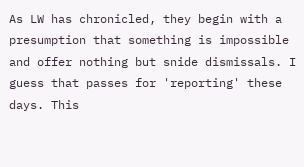As LW has chronicled, they begin with a presumption that something is impossible and offer nothing but snide dismissals. I guess that passes for 'reporting' these days. This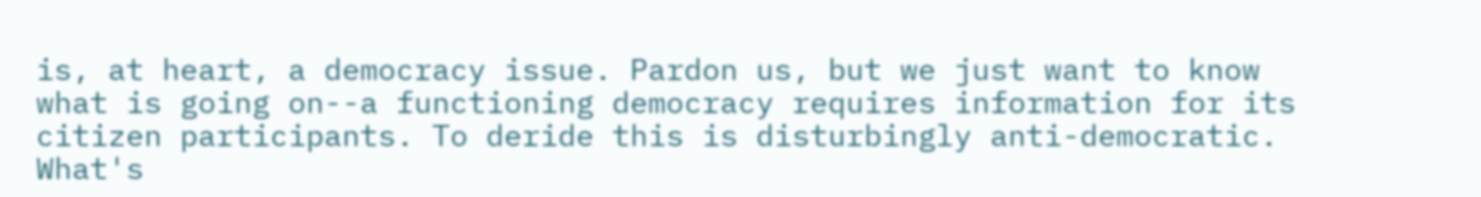is, at heart, a democracy issue. Pardon us, but we just want to know what is going on--a functioning democracy requires information for its citizen participants. To deride this is disturbingly anti-democratic. What's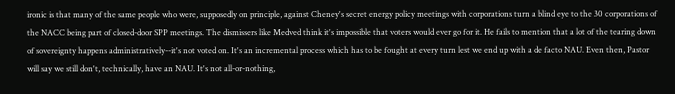ironic is that many of the same people who were, supposedly on principle, against Cheney's secret energy policy meetings with corporations turn a blind eye to the 30 corporations of the NACC being part of closed-door SPP meetings. The dismissers like Medved think it's impossible that voters would ever go for it. He fails to mention that a lot of the tearing down of sovereignty happens administratively--it's not voted on. It's an incremental process which has to be fought at every turn lest we end up with a de facto NAU. Even then, Pastor will say we still don't, technically, have an NAU. It's not all-or-nothing,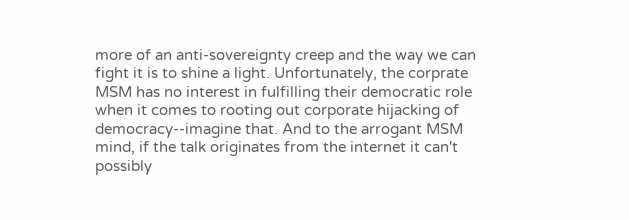more of an anti-sovereignty creep and the way we can fight it is to shine a light. Unfortunately, the corprate MSM has no interest in fulfilling their democratic role when it comes to rooting out corporate hijacking of democracy--imagine that. And to the arrogant MSM mind, if the talk originates from the internet it can't possibly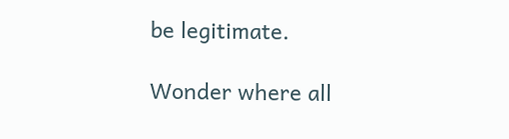be legitimate.

Wonder where all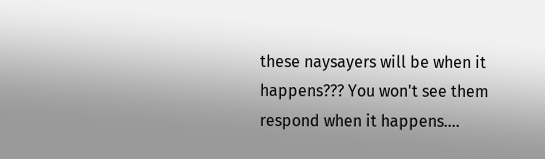these naysayers will be when it happens??? You won't see them respond when it happens....